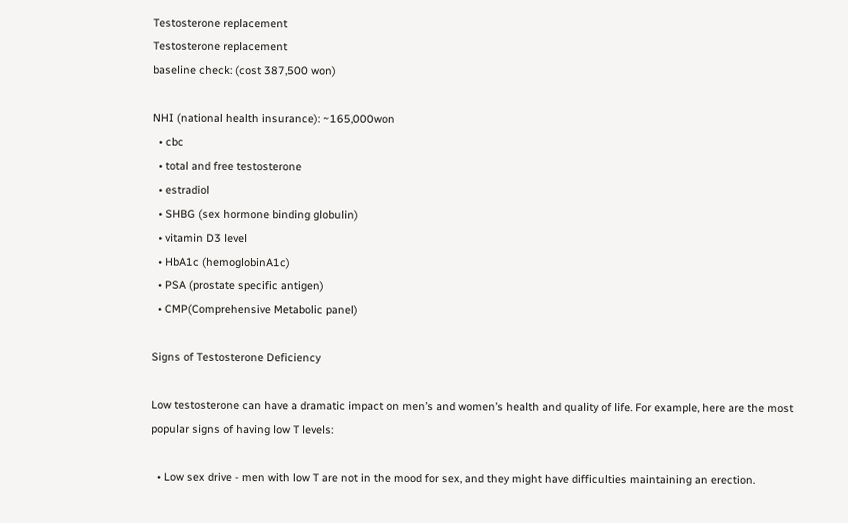Testosterone replacement
Testosterone replacement
baseline check: (cost 387,500 won)

NHI (national health insurance): ~165,000won
  • cbc
  • total and free testosterone
  • estradiol
  • SHBG (sex hormone binding globulin)
  • vitamin D3 level
  • HbA1c (hemoglobinA1c)
  • PSA (prostate specific antigen)
  • CMP(Comprehensive Metabolic panel)

Signs of Testosterone Deficiency

Low testosterone can have a dramatic impact on men’s and women’s health and quality of life. For example, here are the most popular signs of having low T levels:

  • Low sex drive - men with low T are not in the mood for sex, and they might have difficulties maintaining an erection.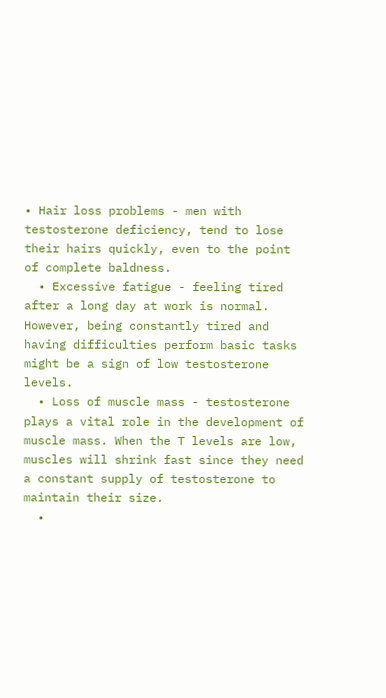• Hair loss problems - men with testosterone deficiency, tend to lose their hairs quickly, even to the point of complete baldness.
  • Excessive fatigue - feeling tired after a long day at work is normal. However, being constantly tired and having difficulties perform basic tasks might be a sign of low testosterone levels.
  • Loss of muscle mass - testosterone plays a vital role in the development of muscle mass. When the T levels are low, muscles will shrink fast since they need a constant supply of testosterone to maintain their size.
  •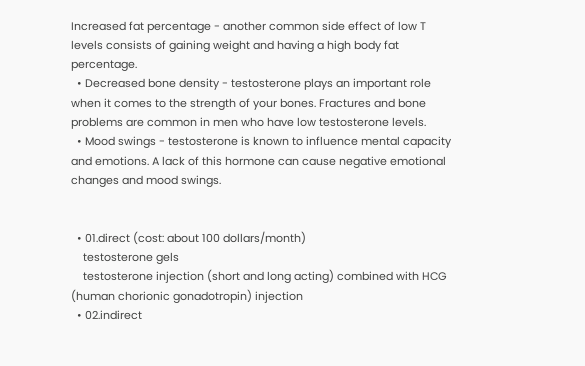Increased fat percentage - another common side effect of low T levels consists of gaining weight and having a high body fat percentage.
  • Decreased bone density - testosterone plays an important role when it comes to the strength of your bones. Fractures and bone problems are common in men who have low testosterone levels.
  • Mood swings - testosterone is known to influence mental capacity and emotions. A lack of this hormone can cause negative emotional changes and mood swings.


  • 01.direct (cost: about 100 dollars/month)
    testosterone gels
    testosterone injection (short and long acting) combined with HCG (human chorionic gonadotropin) injection
  • 02.indirect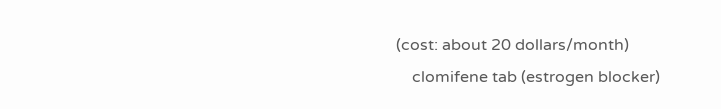(cost: about 20 dollars/month)
    clomifene tab (estrogen blocker)